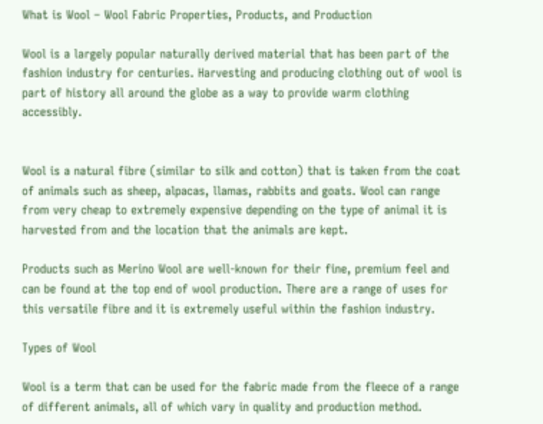What is Wool – Wool Fabric Properties, Products, and Production

Wool is a largely popular naturally derived material that has been part of the fashion industry for centuries. Harvesting and producing clothing out of wool is part of history all around the globe as a way to provide warm clothing accessibly.


Wool is a natural fibre (similar to silk and cotton) that is taken from the coat of animals such as sheep, alpacas, llamas, rabbits and goats. Wool can range from very cheap to extremely expensive depending on the type of animal it is harvested from and the location that the animals are kept.

Products such as Merino Wool are well-known for their fine, premium feel and can be found at the top end of wool production. There are a range of uses for this versatile fibre and it is extremely useful within the fashion industry.

Types of Wool

Wool is a term that can be used for the fabric made from the fleece of a range of different animals, all of which vary in quality and production method.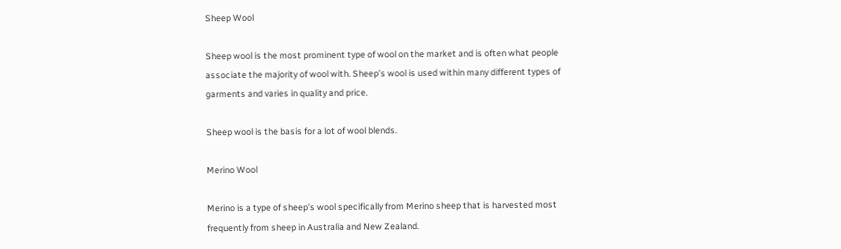Sheep Wool

Sheep wool is the most prominent type of wool on the market and is often what people associate the majority of wool with. Sheep’s wool is used within many different types of garments and varies in quality and price.

Sheep wool is the basis for a lot of wool blends.

Merino Wool

Merino is a type of sheep’s wool specifically from Merino sheep that is harvested most frequently from sheep in Australia and New Zealand.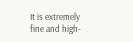It is extremely fine and high-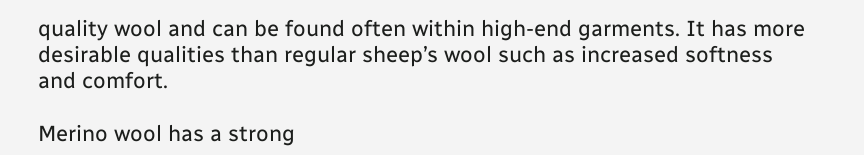quality wool and can be found often within high-end garments. It has more desirable qualities than regular sheep’s wool such as increased softness and comfort.

Merino wool has a strong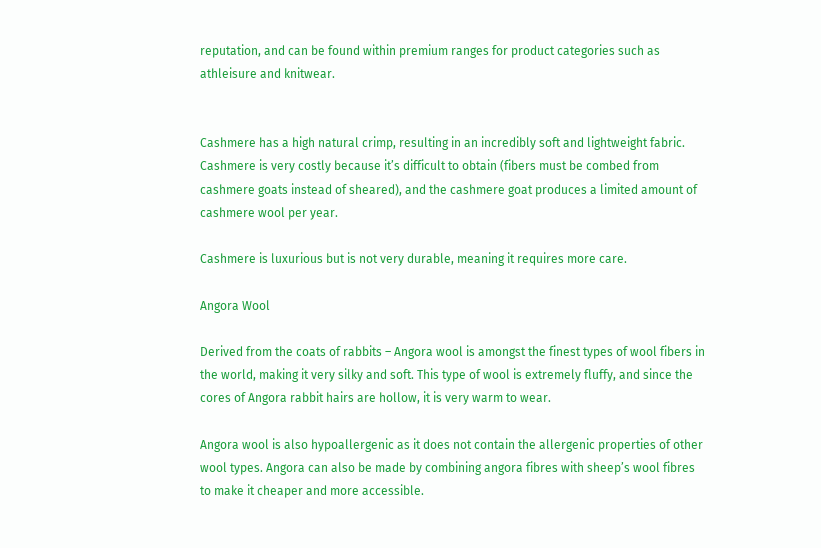reputation, and can be found within premium ranges for product categories such as athleisure and knitwear.


Cashmere has a high natural crimp, resulting in an incredibly soft and lightweight fabric. Cashmere is very costly because it’s difficult to obtain (fibers must be combed from cashmere goats instead of sheared), and the cashmere goat produces a limited amount of cashmere wool per year.

Cashmere is luxurious but is not very durable, meaning it requires more care.

Angora Wool

Derived from the coats of rabbits – Angora wool is amongst the finest types of wool fibers in the world, making it very silky and soft. This type of wool is extremely fluffy, and since the cores of Angora rabbit hairs are hollow, it is very warm to wear.

Angora wool is also hypoallergenic as it does not contain the allergenic properties of other wool types. Angora can also be made by combining angora fibres with sheep’s wool fibres to make it cheaper and more accessible.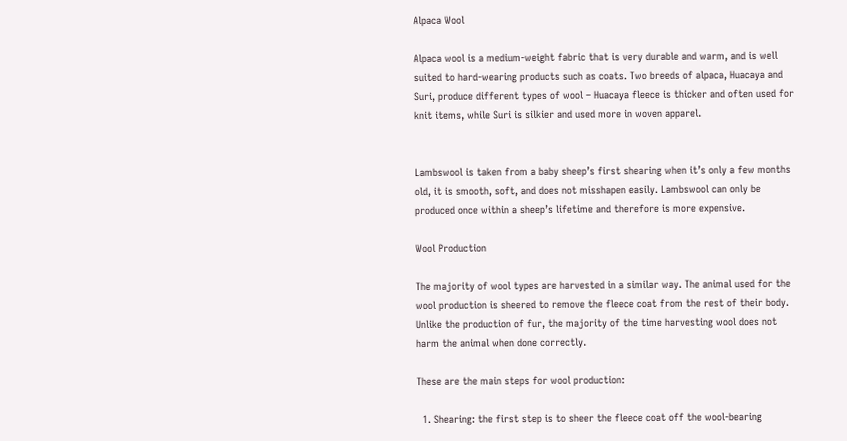Alpaca Wool

Alpaca wool is a medium-weight fabric that is very durable and warm, and is well suited to hard-wearing products such as coats. Two breeds of alpaca, Huacaya and Suri, produce different types of wool – Huacaya fleece is thicker and often used for knit items, while Suri is silkier and used more in woven apparel.


Lambswool is taken from a baby sheep’s first shearing when it’s only a few months old, it is smooth, soft, and does not misshapen easily. Lambswool can only be produced once within a sheep’s lifetime and therefore is more expensive.

Wool Production

The majority of wool types are harvested in a similar way. The animal used for the wool production is sheered to remove the fleece coat from the rest of their body. Unlike the production of fur, the majority of the time harvesting wool does not harm the animal when done correctly.

These are the main steps for wool production:

  1. Shearing: the first step is to sheer the fleece coat off the wool-bearing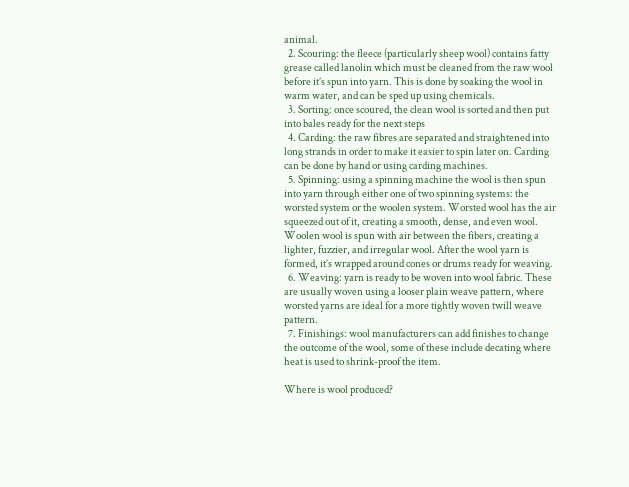animal.
  2. Scouring: the fleece (particularly sheep wool) contains fatty grease called lanolin which must be cleaned from the raw wool before it’s spun into yarn. This is done by soaking the wool in warm water, and can be sped up using chemicals.
  3. Sorting: once scoured, the clean wool is sorted and then put into bales ready for the next steps
  4. Carding: the raw fibres are separated and straightened into long strands in order to make it easier to spin later on. Carding can be done by hand or using carding machines.
  5. Spinning: using a spinning machine the wool is then spun into yarn through either one of two spinning systems: the worsted system or the woolen system. Worsted wool has the air squeezed out of it, creating a smooth, dense, and even wool. Woolen wool is spun with air between the fibers, creating a lighter, fuzzier, and irregular wool. After the wool yarn is formed, it’s wrapped around cones or drums ready for weaving.
  6. Weaving: yarn is ready to be woven into wool fabric. These are usually woven using a looser plain weave pattern, where worsted yarns are ideal for a more tightly woven twill weave pattern.
  7. Finishings: wool manufacturers can add finishes to change the outcome of the wool, some of these include decating where heat is used to shrink-proof the item.

Where is wool produced?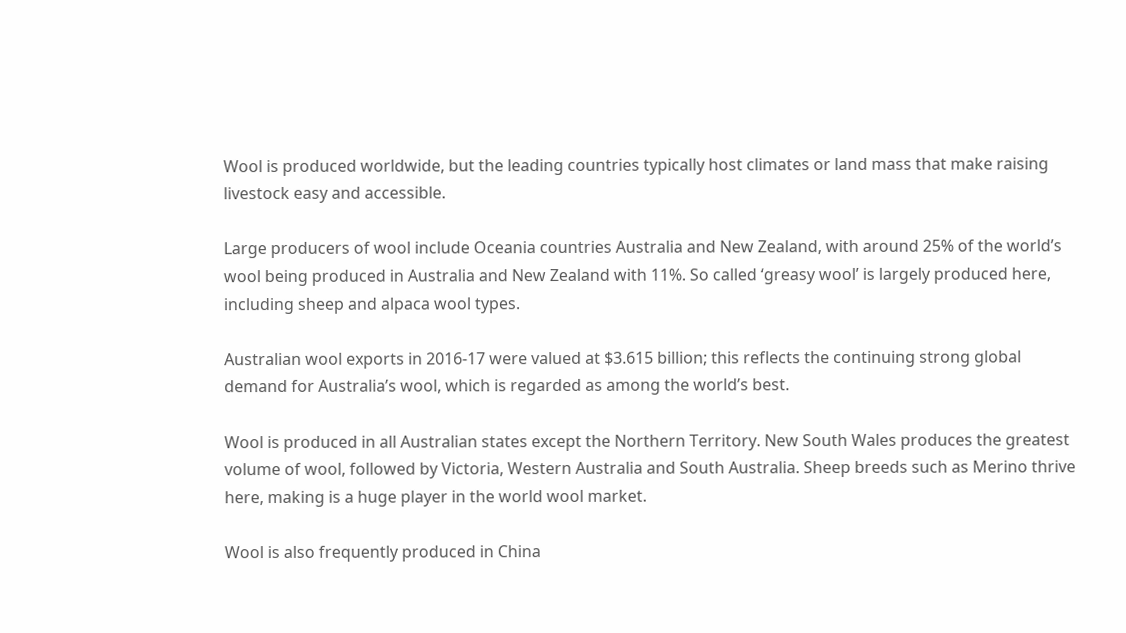Wool is produced worldwide, but the leading countries typically host climates or land mass that make raising livestock easy and accessible.

Large producers of wool include Oceania countries Australia and New Zealand, with around 25% of the world’s wool being produced in Australia and New Zealand with 11%. So called ‘greasy wool’ is largely produced here, including sheep and alpaca wool types.

Australian wool exports in 2016-17 were valued at $3.615 billion; this reflects the continuing strong global demand for Australia’s wool, which is regarded as among the world’s best.

Wool is produced in all Australian states except the Northern Territory. New South Wales produces the greatest volume of wool, followed by Victoria, Western Australia and South Australia. Sheep breeds such as Merino thrive here, making is a huge player in the world wool market.

Wool is also frequently produced in China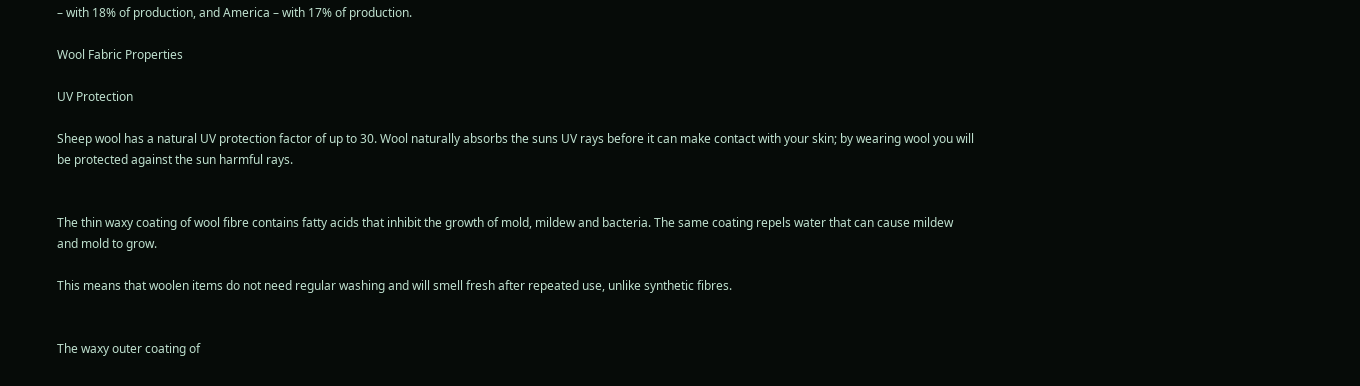– with 18% of production, and America – with 17% of production.

Wool Fabric Properties

UV Protection

Sheep wool has a natural UV protection factor of up to 30. Wool naturally absorbs the suns UV rays before it can make contact with your skin; by wearing wool you will be protected against the sun harmful rays.


The thin waxy coating of wool fibre contains fatty acids that inhibit the growth of mold, mildew and bacteria. The same coating repels water that can cause mildew and mold to grow.

This means that woolen items do not need regular washing and will smell fresh after repeated use, unlike synthetic fibres.


The waxy outer coating of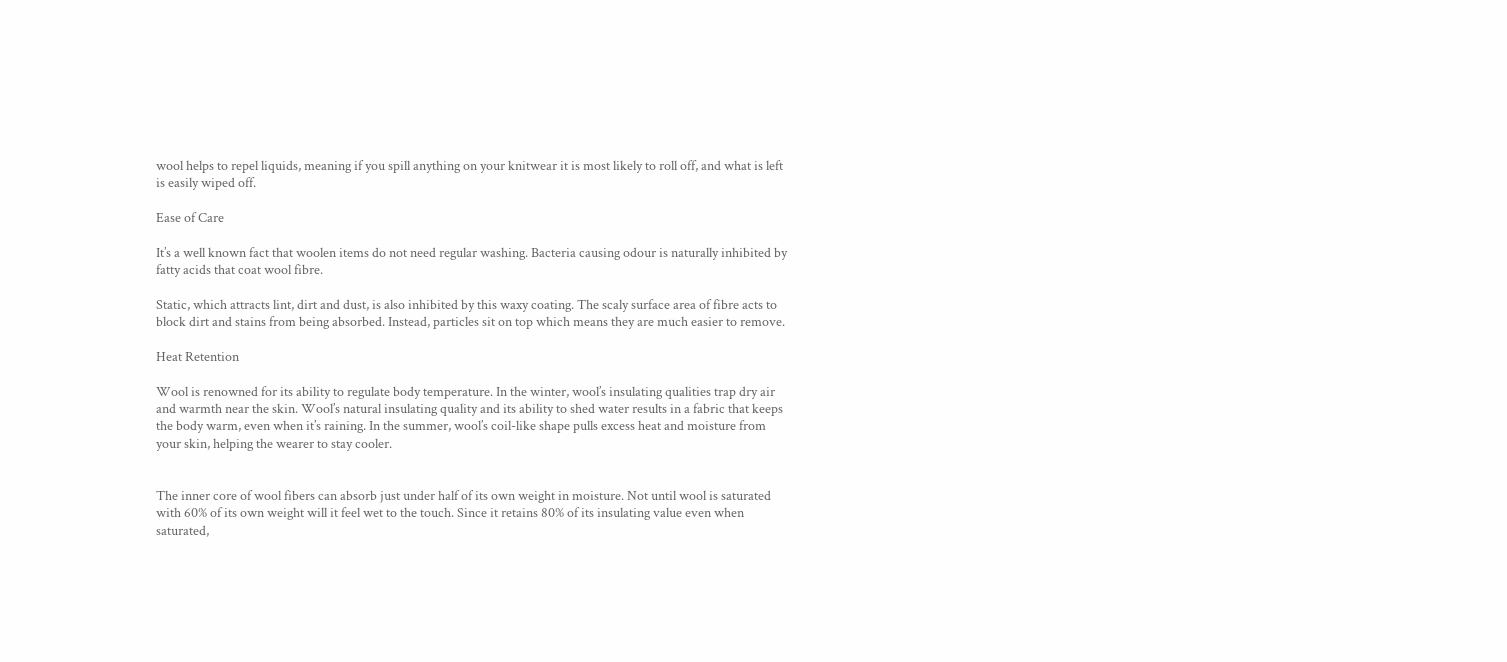wool helps to repel liquids, meaning if you spill anything on your knitwear it is most likely to roll off, and what is left is easily wiped off.

Ease of Care

It’s a well known fact that woolen items do not need regular washing. Bacteria causing odour is naturally inhibited by fatty acids that coat wool fibre.

Static, which attracts lint, dirt and dust, is also inhibited by this waxy coating. The scaly surface area of fibre acts to block dirt and stains from being absorbed. Instead, particles sit on top which means they are much easier to remove.

Heat Retention

Wool is renowned for its ability to regulate body temperature. In the winter, wool’s insulating qualities trap dry air and warmth near the skin. Wool’s natural insulating quality and its ability to shed water results in a fabric that keeps the body warm, even when it’s raining. In the summer, wool’s coil-like shape pulls excess heat and moisture from your skin, helping the wearer to stay cooler.


The inner core of wool fibers can absorb just under half of its own weight in moisture. Not until wool is saturated with 60% of its own weight will it feel wet to the touch. Since it retains 80% of its insulating value even when saturated,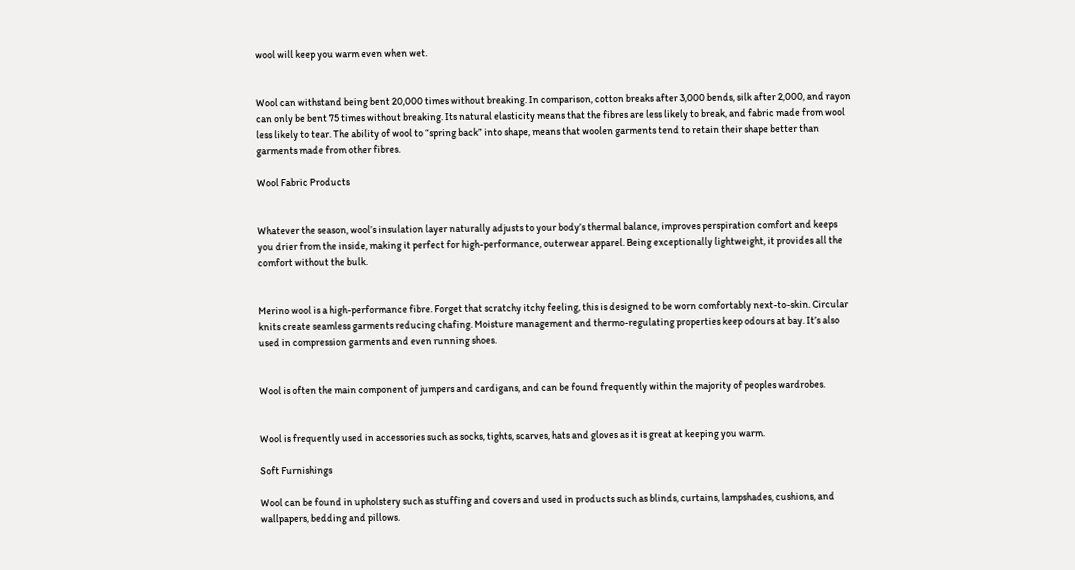wool will keep you warm even when wet.


Wool can withstand being bent 20,000 times without breaking. In comparison, cotton breaks after 3,000 bends, silk after 2,000, and rayon can only be bent 75 times without breaking. Its natural elasticity means that the fibres are less likely to break, and fabric made from wool less likely to tear. The ability of wool to “spring back” into shape, means that woolen garments tend to retain their shape better than garments made from other fibres.

Wool Fabric Products


Whatever the season, wool’s insulation layer naturally adjusts to your body’s thermal balance, improves perspiration comfort and keeps you drier from the inside, making it perfect for high-performance, outerwear apparel. Being exceptionally lightweight, it provides all the comfort without the bulk.


Merino wool is a high-performance fibre. Forget that scratchy itchy feeling, this is designed to be worn comfortably next-to-skin. Circular knits create seamless garments reducing chafing. Moisture management and thermo-regulating properties keep odours at bay. It’s also used in compression garments and even running shoes.


Wool is often the main component of jumpers and cardigans, and can be found frequently within the majority of peoples wardrobes.


Wool is frequently used in accessories such as socks, tights, scarves, hats and gloves as it is great at keeping you warm.

Soft Furnishings

Wool can be found in upholstery such as stuffing and covers and used in products such as blinds, curtains, lampshades, cushions, and wallpapers, bedding and pillows.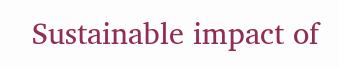Sustainable impact of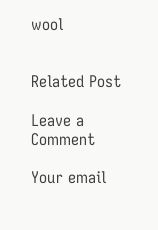wool


Related Post

Leave a Comment

Your email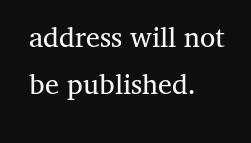address will not be published.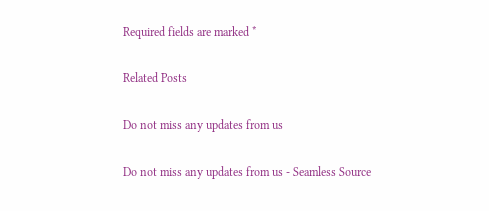Required fields are marked *

Related Posts

Do not miss any updates from us

Do not miss any updates from us - Seamless Source